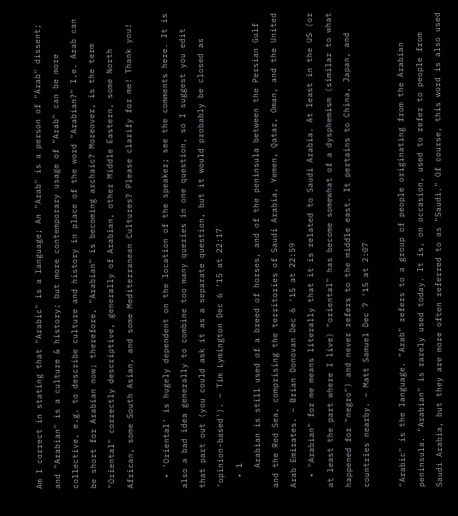Am I correct in stating that "Arabic" is a language; An "Arab" is a person of "Arab" dissent; and "Arabian" is a culture & history; but more contemporary usage of "Arab" can be more collective, e.g. to describe culture and history in place of the word "Arabian?" I.e. Arab can be short for Arabian now; therefore, "Arabian" is becoming archaic? Moreover, is the term "Oriental" correctly descriptive, generally of Arabian, other Middle Eastern, some North African, some South Asian, and some Mediterranean Cultures? Please clarify for me! Thank you!

  • 'Oriental' is hugely dependent on the location of the speaker; see the comments here. It is also a bad idea generally to combine too many queries in one question, so I suggest you edit that part out (you could ask it as a separate question, but it would probably be closed as 'opinion-based'). – Tim Lymington Dec 6 '15 at 22:17
  • 1
    Arabian is still used of a breed of horses, and of the peninsula between the Persian Gulf and the Red Sea, comprising the territories of Saudi Arabia, Yemen, Qatar, Oman, and the United Arab Emirates. – Brian Donovan Dec 6 '15 at 22:59
  • "Arabian" for me means literally that it is related to Saudi Arabia. At least in the US (or at least the part where I live) "oriental" has become somewhat of a dysphemism (similar to what happened for "negro") and never refers to the middle east. It pertains to China, Japan, and countries nearby. – Matt Samuel Dec 7 '15 at 2:07

"Arabic" is the language. "Arab" refers to a group of people originating from the Arabian peninsula. "Arabian" is rarely used today. It is, on occasion, used to refer to people from Saudi Arabia, but they are more often referred to as "Saudi." Of course, this word is also used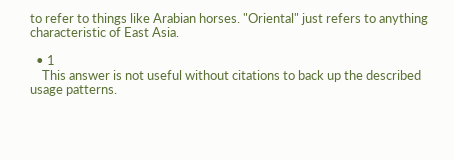to refer to things like Arabian horses. "Oriental" just refers to anything characteristic of East Asia.

  • 1
    This answer is not useful without citations to back up the described usage patterns.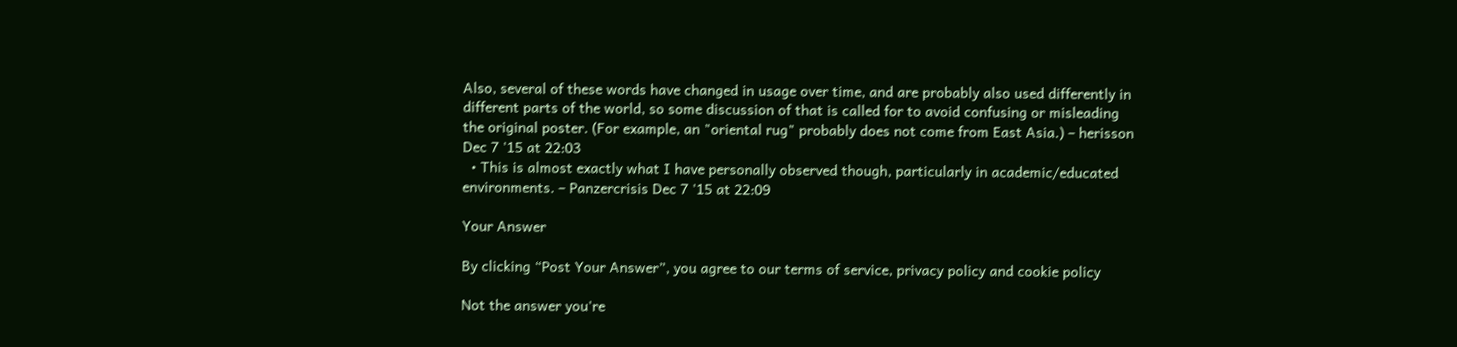Also, several of these words have changed in usage over time, and are probably also used differently in different parts of the world, so some discussion of that is called for to avoid confusing or misleading the original poster. (For example, an "oriental rug" probably does not come from East Asia.) – herisson Dec 7 '15 at 22:03
  • This is almost exactly what I have personally observed though, particularly in academic/educated environments. – Panzercrisis Dec 7 '15 at 22:09

Your Answer

By clicking “Post Your Answer”, you agree to our terms of service, privacy policy and cookie policy

Not the answer you're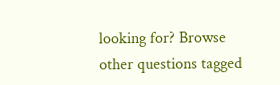looking for? Browse other questions tagged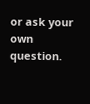or ask your own question.